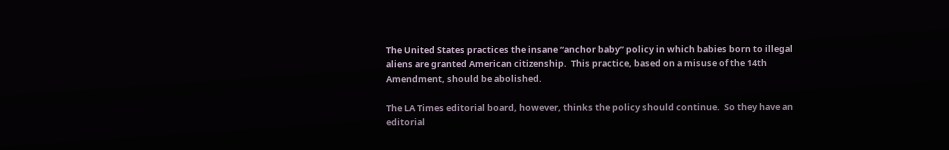The United States practices the insane “anchor baby” policy in which babies born to illegal aliens are granted American citizenship.  This practice, based on a misuse of the 14th Amendment, should be abolished.

The LA Times editorial board, however, thinks the policy should continue.  So they have an editorial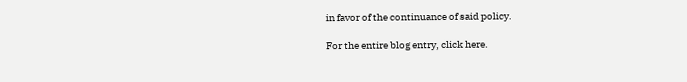in favor of the continuance of said policy.

For the entire blog entry, click here.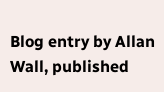Blog entry by Allan Wall, published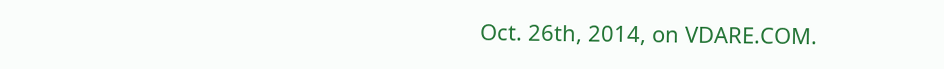Oct. 26th, 2014, on VDARE.COM.